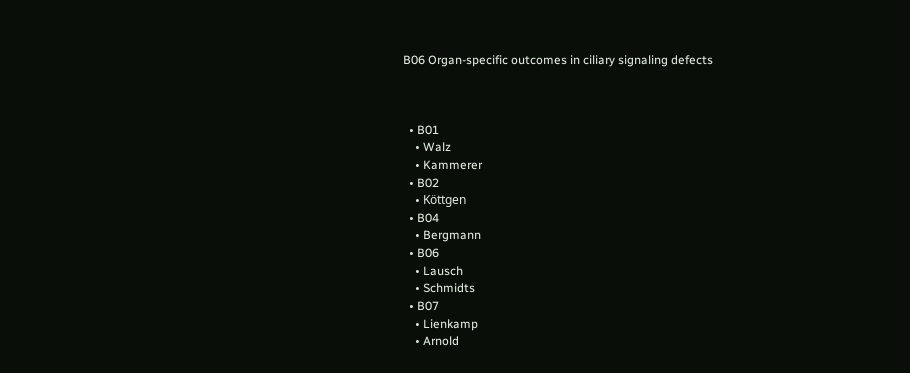B06 Organ-specific outcomes in ciliary signaling defects



  • B01
    • Walz
    • Kammerer
  • B02
    • Köttgen
  • B04
    • Bergmann
  • B06
    • Lausch
    • Schmidts
  • B07
    • Lienkamp
    • Arnold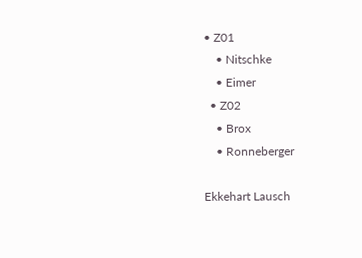• Z01
    • Nitschke
    • Eimer
  • Z02
    • Brox
    • Ronneberger

Ekkehart Lausch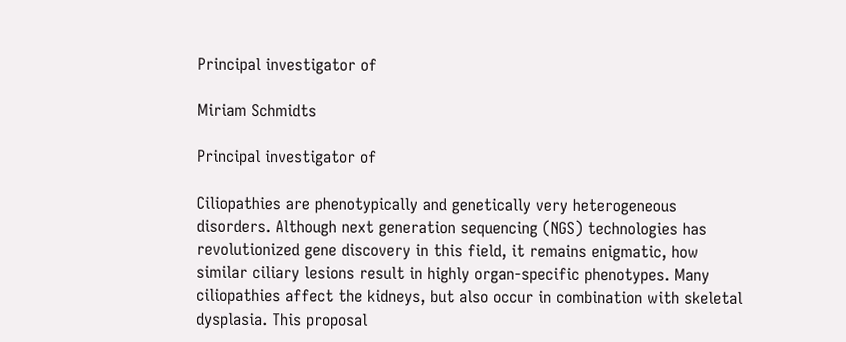Principal investigator of

Miriam Schmidts

Principal investigator of

Ciliopathies are phenotypically and genetically very heterogeneous disorders. Although next generation sequencing (NGS) technologies has revolutionized gene discovery in this field, it remains enigmatic, how similar ciliary lesions result in highly organ-specific phenotypes. Many ciliopathies affect the kidneys, but also occur in combination with skeletal dysplasia. This proposal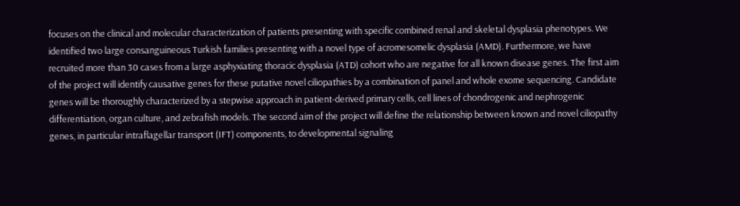focuses on the clinical and molecular characterization of patients presenting with specific combined renal and skeletal dysplasia phenotypes. We identified two large consanguineous Turkish families presenting with a novel type of acromesomelic dysplasia (AMD). Furthermore, we have recruited more than 30 cases from a large asphyxiating thoracic dysplasia (ATD) cohort who are negative for all known disease genes. The first aim of the project will identify causative genes for these putative novel ciliopathies by a combination of panel and whole exome sequencing. Candidate genes will be thoroughly characterized by a stepwise approach in patient-derived primary cells, cell lines of chondrogenic and nephrogenic differentiation, organ culture, and zebrafish models. The second aim of the project will define the relationship between known and novel ciliopathy genes, in particular intraflagellar transport (IFT) components, to developmental signaling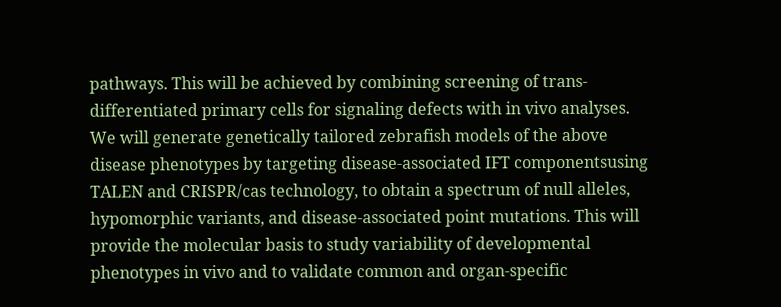pathways. This will be achieved by combining screening of trans-differentiated primary cells for signaling defects with in vivo analyses. We will generate genetically tailored zebrafish models of the above disease phenotypes by targeting disease-associated IFT componentsusing TALEN and CRISPR/cas technology, to obtain a spectrum of null alleles, hypomorphic variants, and disease-associated point mutations. This will provide the molecular basis to study variability of developmental phenotypes in vivo and to validate common and organ-specific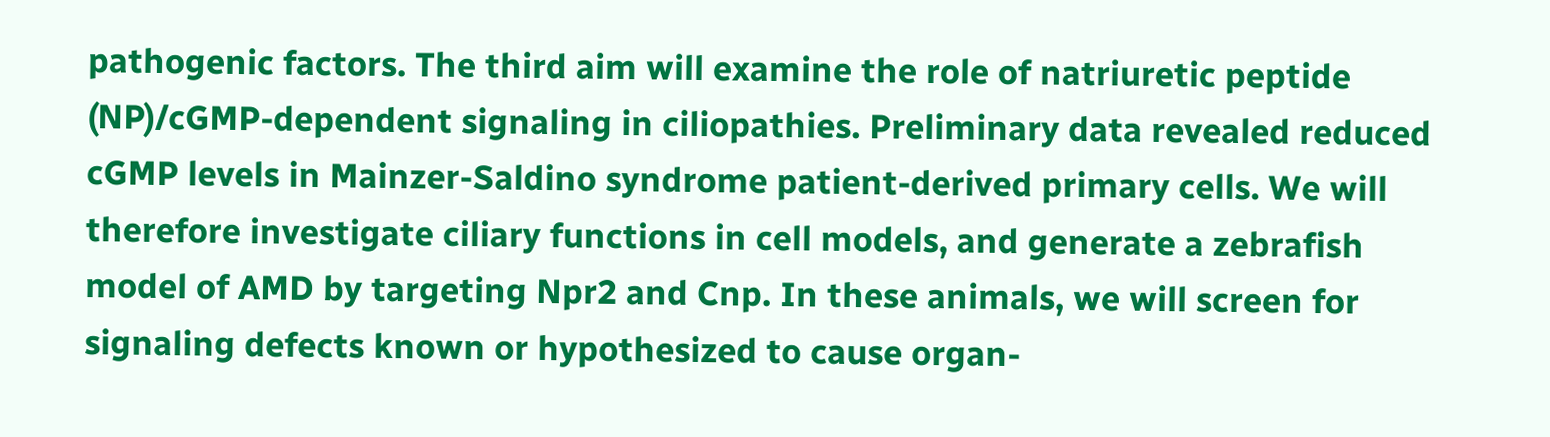pathogenic factors. The third aim will examine the role of natriuretic peptide (NP)/cGMP-dependent signaling in ciliopathies. Preliminary data revealed reduced cGMP levels in Mainzer-Saldino syndrome patient-derived primary cells. We will therefore investigate ciliary functions in cell models, and generate a zebrafish model of AMD by targeting Npr2 and Cnp. In these animals, we will screen for signaling defects known or hypothesized to cause organ-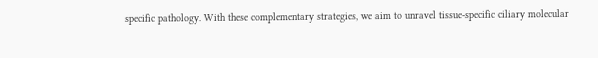specific pathology. With these complementary strategies, we aim to unravel tissue-specific ciliary molecular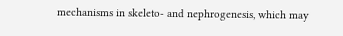mechanisms in skeleto- and nephrogenesis, which may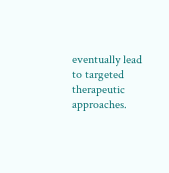eventually lead to targeted therapeutic approaches.